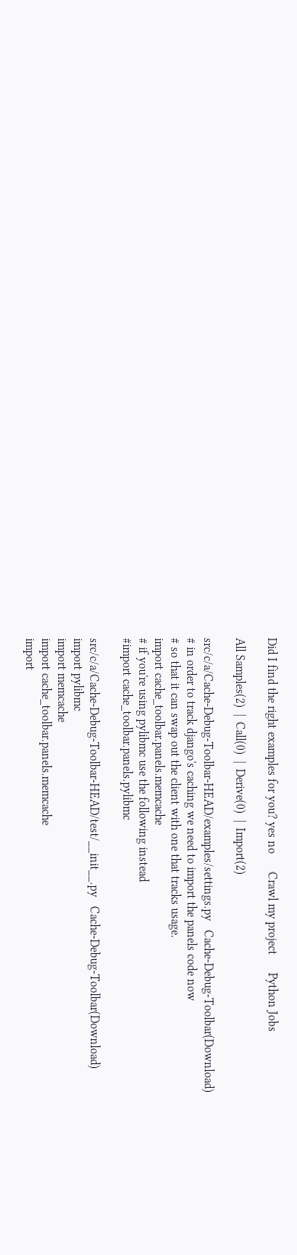Did I find the right examples for you? yes no      Crawl my project      Python Jobs

All Samples(2)  |  Call(0)  |  Derive(0)  |  Import(2)

src/c/a/Cache-Debug-Toolbar-HEAD/examples/settings.py   Cache-Debug-Toolbar(Download)
# in order to track django's caching we need to import the panels code now
# so that it can swap out the client with one that tracks usage.
import cache_toolbar.panels.memcache
# if you're using pylibmc use the following instead
#import cache_toolbar.panels.pylibmc

src/c/a/Cache-Debug-Toolbar-HEAD/test/__init__.py   Cache-Debug-Toolbar(Download)
import pylibmc
import memcache
import cache_toolbar.panels.memcache
import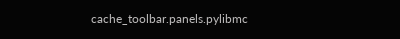cache_toolbar.panels.pylibmc